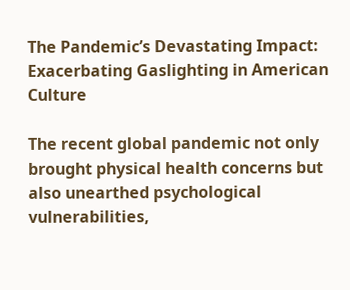The Pandemic’s Devastating Impact: Exacerbating Gaslighting in American Culture

The recent global pandemic not only brought physical health concerns but also unearthed psychological vulnerabilities,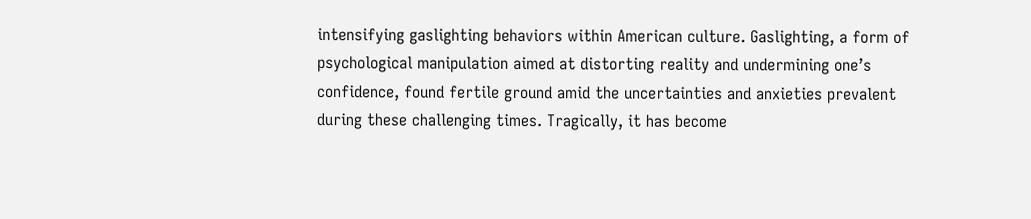intensifying gaslighting behaviors within American culture. Gaslighting, a form of psychological manipulation aimed at distorting reality and undermining one’s confidence, found fertile ground amid the uncertainties and anxieties prevalent during these challenging times. Tragically, it has become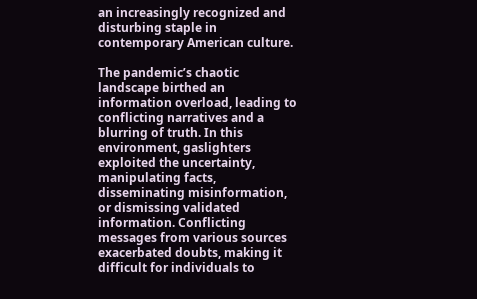an increasingly recognized and disturbing staple in contemporary American culture.

The pandemic’s chaotic landscape birthed an information overload, leading to conflicting narratives and a blurring of truth. In this environment, gaslighters exploited the uncertainty, manipulating facts, disseminating misinformation, or dismissing validated information. Conflicting messages from various sources exacerbated doubts, making it difficult for individuals to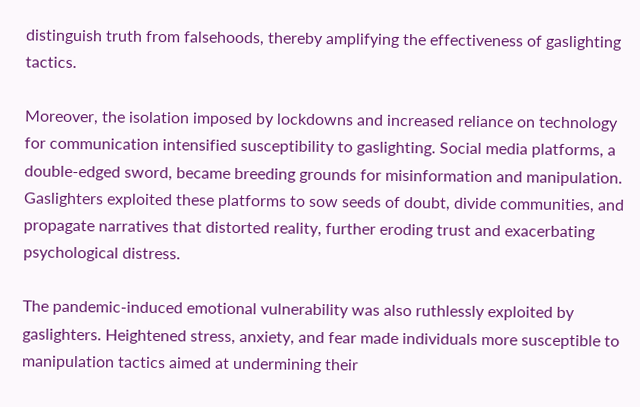distinguish truth from falsehoods, thereby amplifying the effectiveness of gaslighting tactics.

Moreover, the isolation imposed by lockdowns and increased reliance on technology for communication intensified susceptibility to gaslighting. Social media platforms, a double-edged sword, became breeding grounds for misinformation and manipulation. Gaslighters exploited these platforms to sow seeds of doubt, divide communities, and propagate narratives that distorted reality, further eroding trust and exacerbating psychological distress.

The pandemic-induced emotional vulnerability was also ruthlessly exploited by gaslighters. Heightened stress, anxiety, and fear made individuals more susceptible to manipulation tactics aimed at undermining their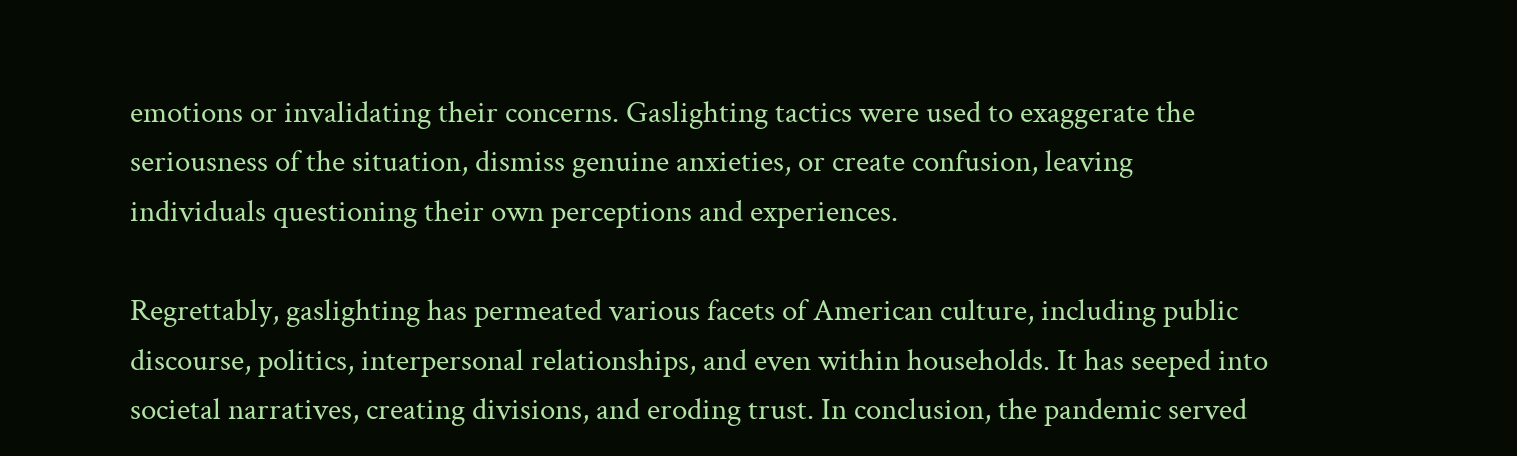emotions or invalidating their concerns. Gaslighting tactics were used to exaggerate the seriousness of the situation, dismiss genuine anxieties, or create confusion, leaving individuals questioning their own perceptions and experiences.

Regrettably, gaslighting has permeated various facets of American culture, including public discourse, politics, interpersonal relationships, and even within households. It has seeped into societal narratives, creating divisions, and eroding trust. In conclusion, the pandemic served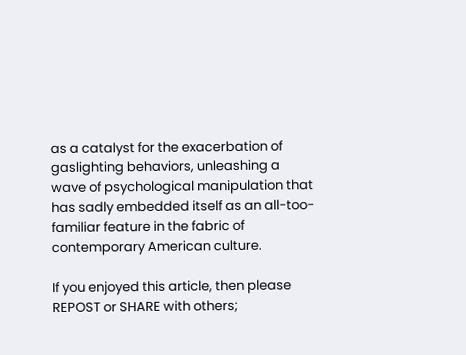as a catalyst for the exacerbation of gaslighting behaviors, unleashing a wave of psychological manipulation that has sadly embedded itself as an all-too-familiar feature in the fabric of contemporary American culture.

If you enjoyed this article, then please REPOST or SHARE with others;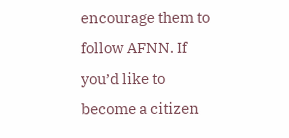encourage them to follow AFNN. If you’d like to become a citizen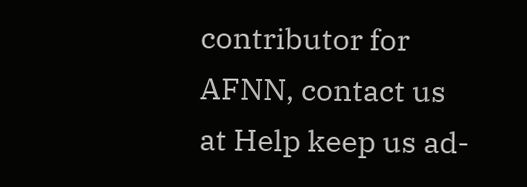contributor for AFNN, contact us at Help keep us ad-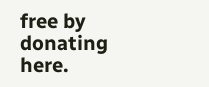free by donating here.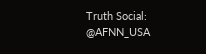Truth Social: @AFNN_USA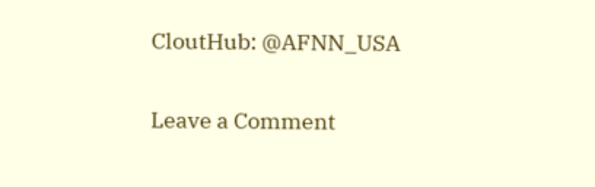CloutHub: @AFNN_USA

Leave a Comment